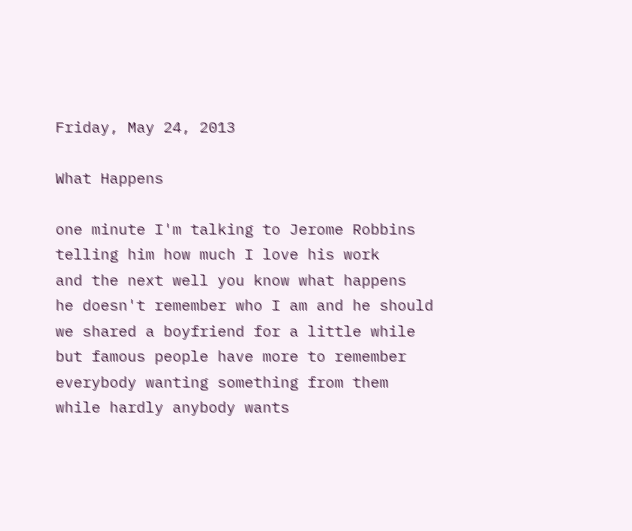Friday, May 24, 2013

What Happens

one minute I'm talking to Jerome Robbins
telling him how much I love his work
and the next well you know what happens
he doesn't remember who I am and he should
we shared a boyfriend for a little while
but famous people have more to remember
everybody wanting something from them
while hardly anybody wants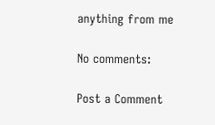anything from me

No comments:

Post a Comment